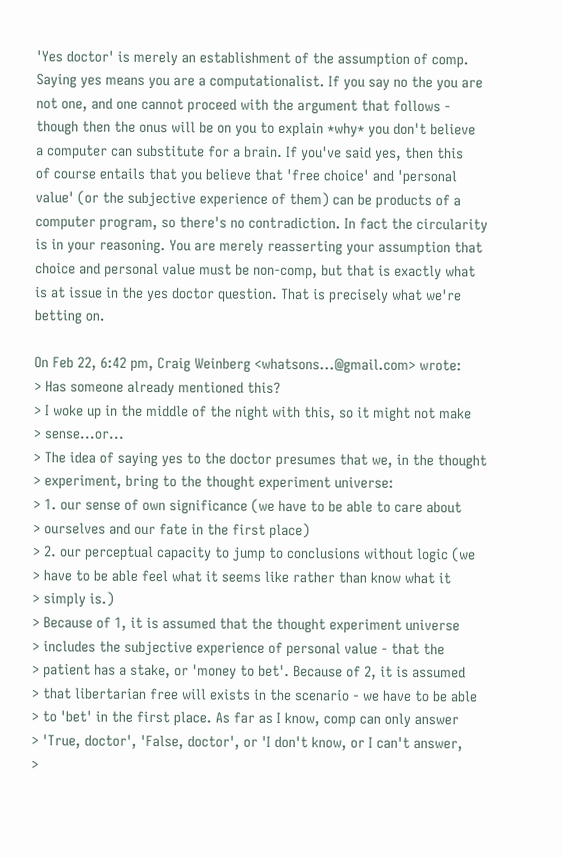'Yes doctor' is merely an establishment of the assumption of comp.
Saying yes means you are a computationalist. If you say no the you are
not one, and one cannot proceed with the argument that follows -
though then the onus will be on you to explain *why* you don't believe
a computer can substitute for a brain. If you've said yes, then this
of course entails that you believe that 'free choice' and 'personal
value' (or the subjective experience of them) can be products of a
computer program, so there's no contradiction. In fact the circularity
is in your reasoning. You are merely reasserting your assumption that
choice and personal value must be non-comp, but that is exactly what
is at issue in the yes doctor question. That is precisely what we're
betting on.

On Feb 22, 6:42 pm, Craig Weinberg <whatsons...@gmail.com> wrote:
> Has someone already mentioned this?
> I woke up in the middle of the night with this, so it might not make
> sense...or...
> The idea of saying yes to the doctor presumes that we, in the thought
> experiment, bring to the thought experiment universe:
> 1. our sense of own significance (we have to be able to care about
> ourselves and our fate in the first place)
> 2. our perceptual capacity to jump to conclusions without logic (we
> have to be able feel what it seems like rather than know what it
> simply is.)
> Because of 1, it is assumed that the thought experiment universe
> includes the subjective experience of personal value - that the
> patient has a stake, or 'money to bet'. Because of 2, it is assumed
> that libertarian free will exists in the scenario - we have to be able
> to 'bet' in the first place. As far as I know, comp can only answer
> 'True, doctor', 'False, doctor', or 'I don't know, or I can't answer,
>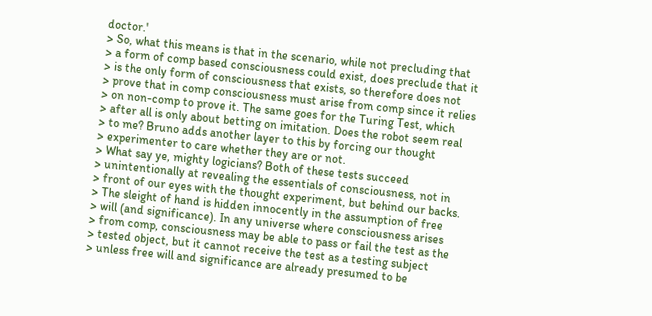doctor.'
> So, what this means is that in the scenario, while not precluding that
> a form of comp based consciousness could exist, does preclude that it
> is the only form of consciousness that exists, so therefore does not
> prove that in comp consciousness must arise from comp since it relies
> on non-comp to prove it. The same goes for the Turing Test, which
> after all is only about betting on imitation. Does the robot seem real
> to me? Bruno adds another layer to this by forcing our thought
> experimenter to care whether they are or not.
> What say ye, mighty logicians? Both of these tests succeed
> unintentionally at revealing the essentials of consciousness, not in
> front of our eyes with the thought experiment, but behind our backs.
> The sleight of hand is hidden innocently in the assumption of free
> will (and significance). In any universe where consciousness arises
> from comp, consciousness may be able to pass or fail the test as the
> tested object, but it cannot receive the test as a testing subject
> unless free will and significance are already presumed to be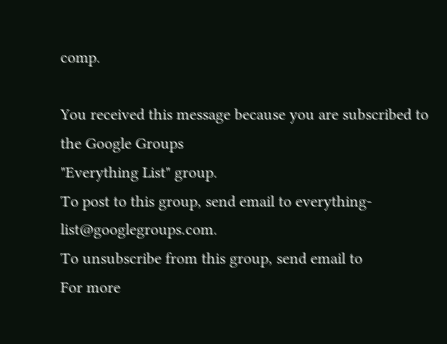comp.

You received this message because you are subscribed to the Google Groups
"Everything List" group.
To post to this group, send email to everything-list@googlegroups.com.
To unsubscribe from this group, send email to
For more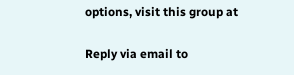options, visit this group at

Reply via email to